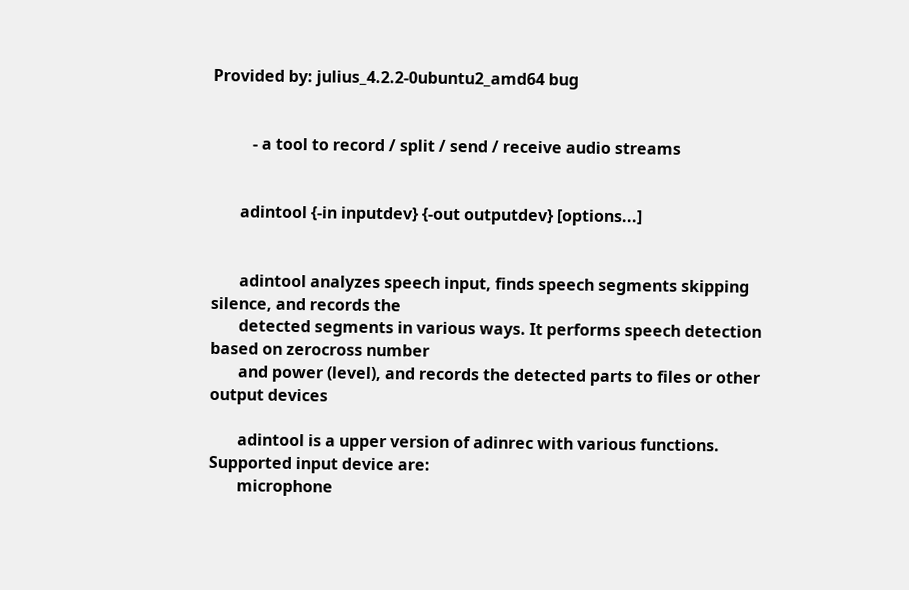Provided by: julius_4.2.2-0ubuntu2_amd64 bug


          - a tool to record / split / send / receive audio streams


       adintool {-in inputdev} {-out outputdev} [options...]


       adintool analyzes speech input, finds speech segments skipping silence, and records the
       detected segments in various ways. It performs speech detection based on zerocross number
       and power (level), and records the detected parts to files or other output devices

       adintool is a upper version of adinrec with various functions. Supported input device are:
       microphone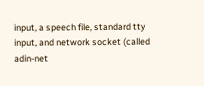input, a speech file, standard tty input, and network socket (called adin-net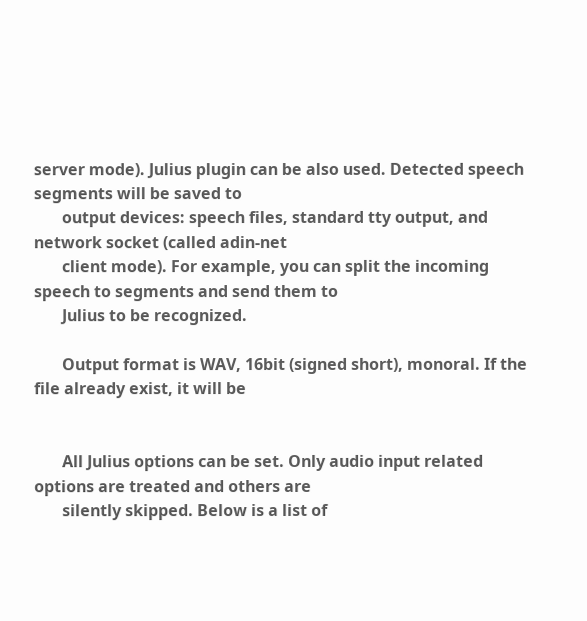server mode). Julius plugin can be also used. Detected speech segments will be saved to
       output devices: speech files, standard tty output, and network socket (called adin-net
       client mode). For example, you can split the incoming speech to segments and send them to
       Julius to be recognized.

       Output format is WAV, 16bit (signed short), monoral. If the file already exist, it will be


       All Julius options can be set. Only audio input related options are treated and others are
       silently skipped. Below is a list of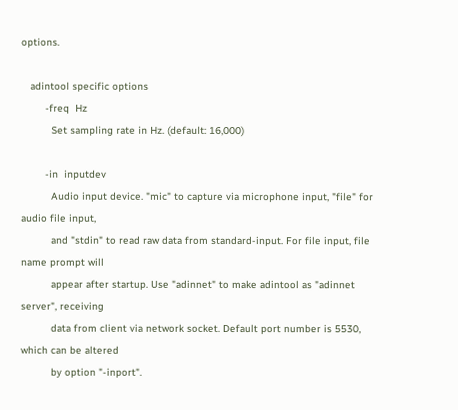options.

   adintool specific options
        -freq  Hz
          Set sampling rate in Hz. (default: 16,000)

        -in  inputdev
          Audio input device. "mic" to capture via microphone input, "file" for audio file input,
          and "stdin" to read raw data from standard-input. For file input, file name prompt will
          appear after startup. Use "adinnet" to make adintool as "adinnet server", receiving
          data from client via network socket. Default port number is 5530, which can be altered
          by option "-inport".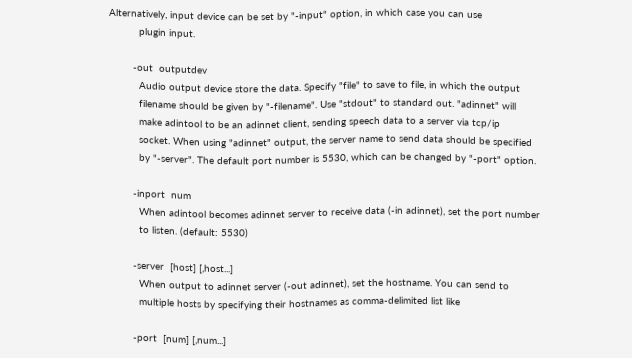Alternatively, input device can be set by "-input" option, in which case you can use
          plugin input.

        -out  outputdev
          Audio output device store the data. Specify "file" to save to file, in which the output
          filename should be given by "-filename". Use "stdout" to standard out. "adinnet" will
          make adintool to be an adinnet client, sending speech data to a server via tcp/ip
          socket. When using "adinnet" output, the server name to send data should be specified
          by "-server". The default port number is 5530, which can be changed by "-port" option.

        -inport  num
          When adintool becomes adinnet server to receive data (-in adinnet), set the port number
          to listen. (default: 5530)

        -server  [host] [,host...]
          When output to adinnet server (-out adinnet), set the hostname. You can send to
          multiple hosts by specifying their hostnames as comma-delimited list like

        -port  [num] [,num...]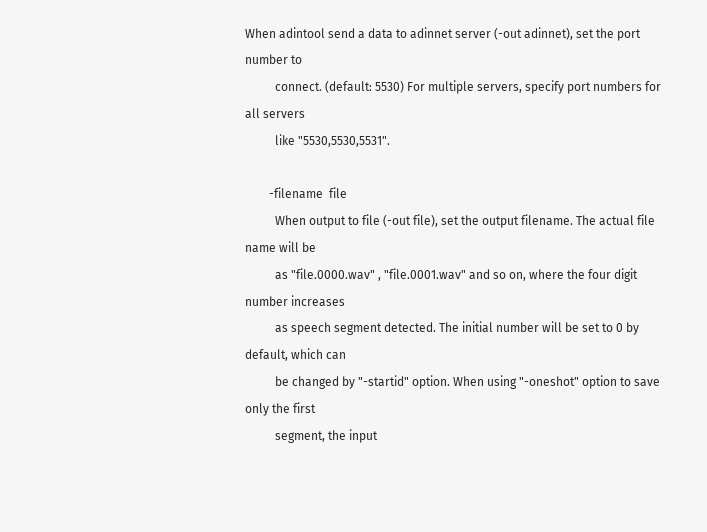When adintool send a data to adinnet server (-out adinnet), set the port number to
          connect. (default: 5530) For multiple servers, specify port numbers for all servers
          like "5530,5530,5531".

        -filename  file
          When output to file (-out file), set the output filename. The actual file name will be
          as "file.0000.wav" , "file.0001.wav" and so on, where the four digit number increases
          as speech segment detected. The initial number will be set to 0 by default, which can
          be changed by "-startid" option. When using "-oneshot" option to save only the first
          segment, the input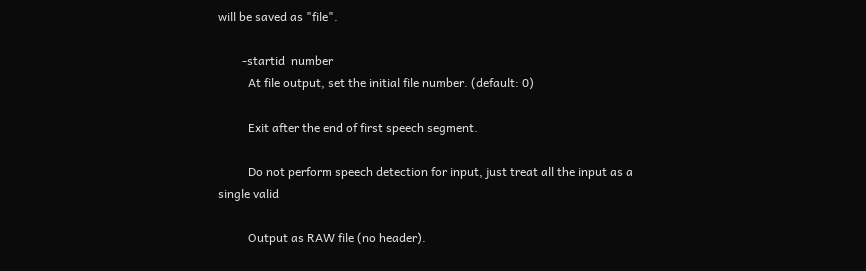will be saved as "file".

        -startid  number
          At file output, set the initial file number. (default: 0)

          Exit after the end of first speech segment.

          Do not perform speech detection for input, just treat all the input as a single valid

          Output as RAW file (no header).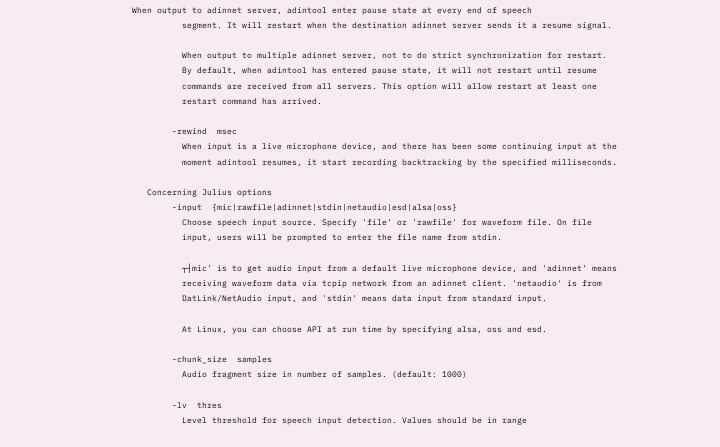When output to adinnet server, adintool enter pause state at every end of speech
          segment. It will restart when the destination adinnet server sends it a resume signal.

          When output to multiple adinnet server, not to do strict synchronization for restart.
          By default, when adintool has entered pause state, it will not restart until resume
          commands are received from all servers. This option will allow restart at least one
          restart command has arrived.

        -rewind  msec
          When input is a live microphone device, and there has been some continuing input at the
          moment adintool resumes, it start recording backtracking by the specified milliseconds.

   Concerning Julius options
        -input  {mic|rawfile|adinnet|stdin|netaudio|esd|alsa|oss}
          Choose speech input source. Specify 'file' or 'rawfile' for waveform file. On file
          input, users will be prompted to enter the file name from stdin.

          ┬┤mic' is to get audio input from a default live microphone device, and 'adinnet' means
          receiving waveform data via tcpip network from an adinnet client. 'netaudio' is from
          DatLink/NetAudio input, and 'stdin' means data input from standard input.

          At Linux, you can choose API at run time by specifying alsa, oss and esd.

        -chunk_size  samples
          Audio fragment size in number of samples. (default: 1000)

        -lv  thres
          Level threshold for speech input detection. Values should be in range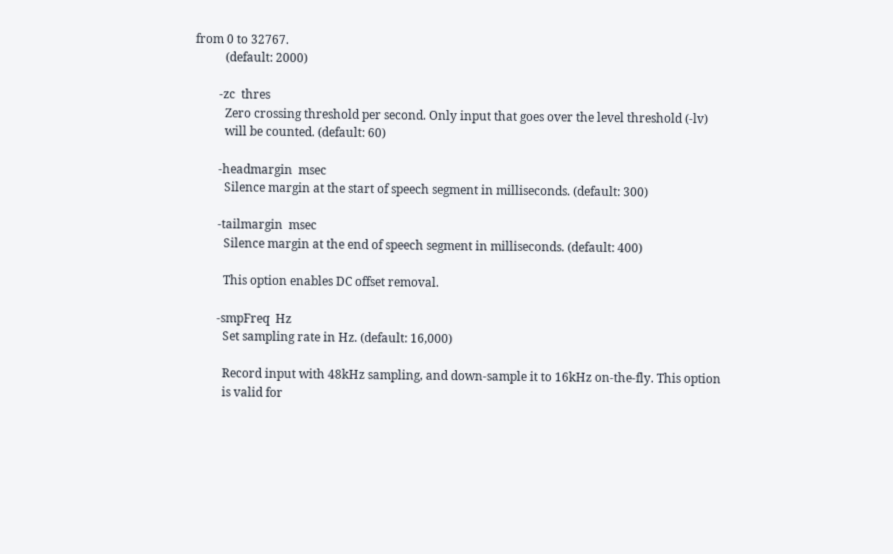from 0 to 32767.
          (default: 2000)

        -zc  thres
          Zero crossing threshold per second. Only input that goes over the level threshold (-lv)
          will be counted. (default: 60)

        -headmargin  msec
          Silence margin at the start of speech segment in milliseconds. (default: 300)

        -tailmargin  msec
          Silence margin at the end of speech segment in milliseconds. (default: 400)

          This option enables DC offset removal.

        -smpFreq  Hz
          Set sampling rate in Hz. (default: 16,000)

          Record input with 48kHz sampling, and down-sample it to 16kHz on-the-fly. This option
          is valid for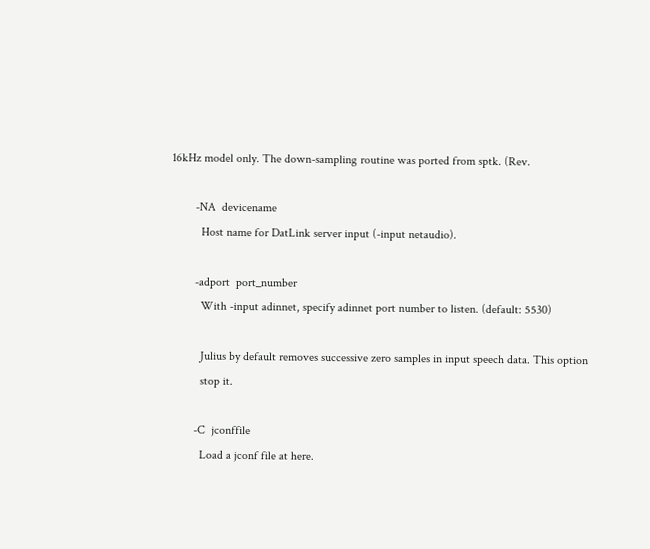16kHz model only. The down-sampling routine was ported from sptk. (Rev.

        -NA  devicename
          Host name for DatLink server input (-input netaudio).

        -adport  port_number
          With -input adinnet, specify adinnet port number to listen. (default: 5530)

          Julius by default removes successive zero samples in input speech data. This option
          stop it.

        -C  jconffile
          Load a jconf file at here.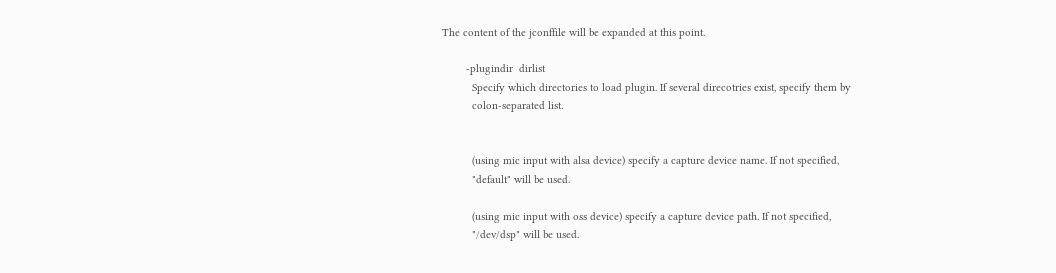The content of the jconffile will be expanded at this point.

        -plugindir  dirlist
          Specify which directories to load plugin. If several direcotries exist, specify them by
          colon-separated list.


          (using mic input with alsa device) specify a capture device name. If not specified,
          "default" will be used.

          (using mic input with oss device) specify a capture device path. If not specified,
          "/dev/dsp" will be used.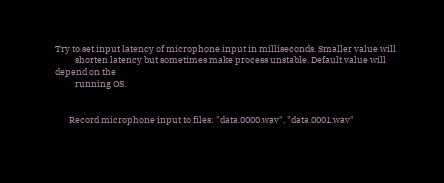Try to set input latency of microphone input in milliseconds. Smaller value will
          shorten latency but sometimes make process unstable. Default value will depend on the
          running OS.


       Record microphone input to files: "data.0000.wav", "data.0001.wav"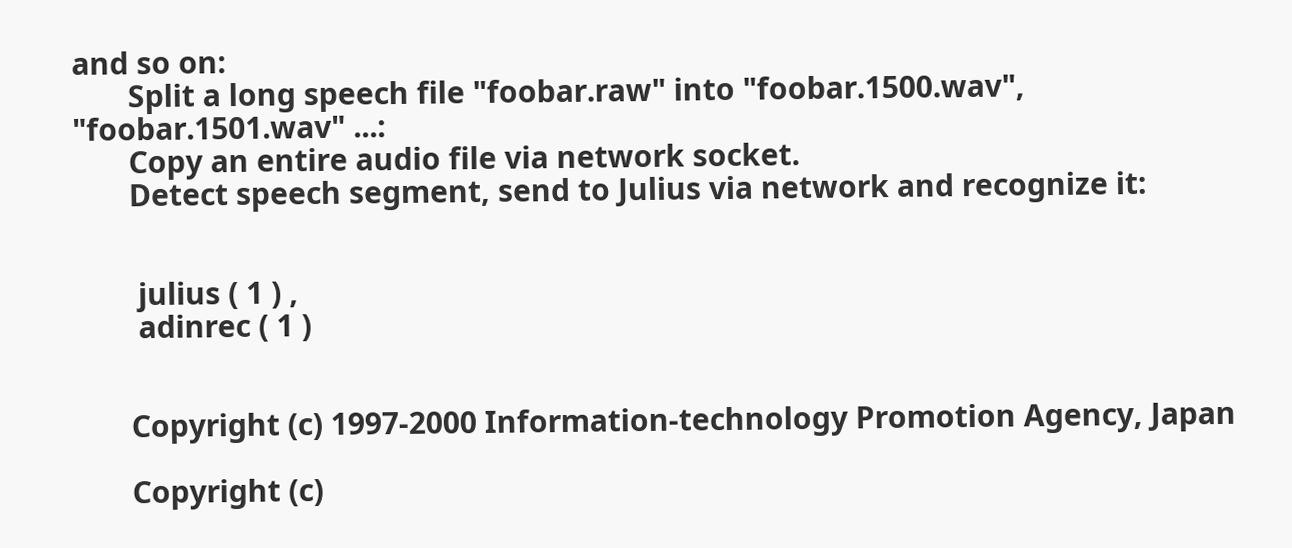and so on:
       Split a long speech file "foobar.raw" into "foobar.1500.wav", "foobar.1501.wav" ...:
       Copy an entire audio file via network socket.
       Detect speech segment, send to Julius via network and recognize it:


        julius ( 1 ) ,
        adinrec ( 1 )


       Copyright (c) 1997-2000 Information-technology Promotion Agency, Japan

       Copyright (c)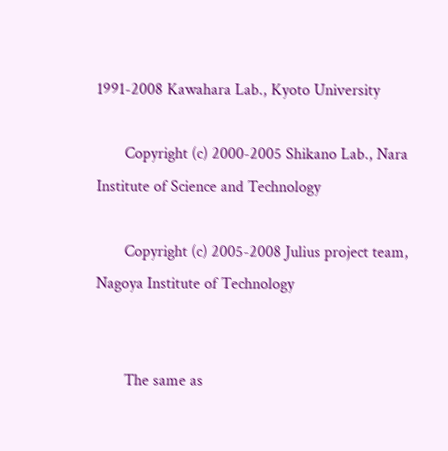1991-2008 Kawahara Lab., Kyoto University

       Copyright (c) 2000-2005 Shikano Lab., Nara Institute of Science and Technology

       Copyright (c) 2005-2008 Julius project team, Nagoya Institute of Technology


       The same as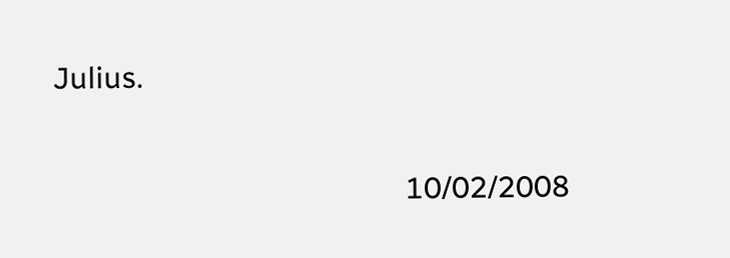Julius.

                                            10/02/2008